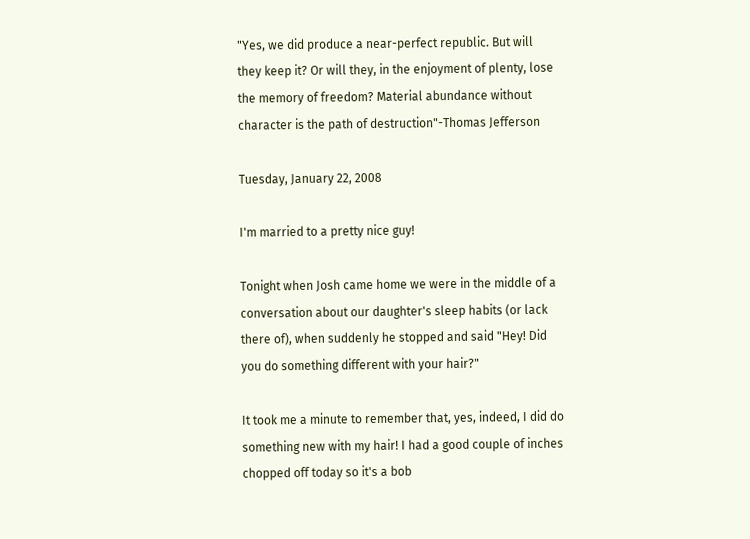"Yes, we did produce a near-perfect republic. But will they keep it? Or will they, in the enjoyment of plenty, lose the memory of freedom? Material abundance without character is the path of destruction"-Thomas Jefferson

Tuesday, January 22, 2008

I'm married to a pretty nice guy!

Tonight when Josh came home we were in the middle of a conversation about our daughter's sleep habits (or lack there of), when suddenly he stopped and said "Hey! Did you do something different with your hair?"

It took me a minute to remember that, yes, indeed, I did do something new with my hair! I had a good couple of inches chopped off today so it's a bob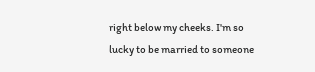right below my cheeks. I'm so lucky to be married to someone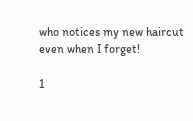who notices my new haircut even when I forget!

1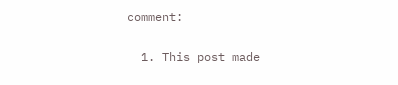comment:

  1. This post made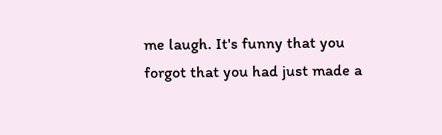me laugh. It's funny that you forgot that you had just made a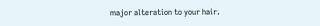major alteration to your hair.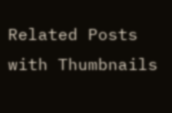Related Posts with Thumbnails